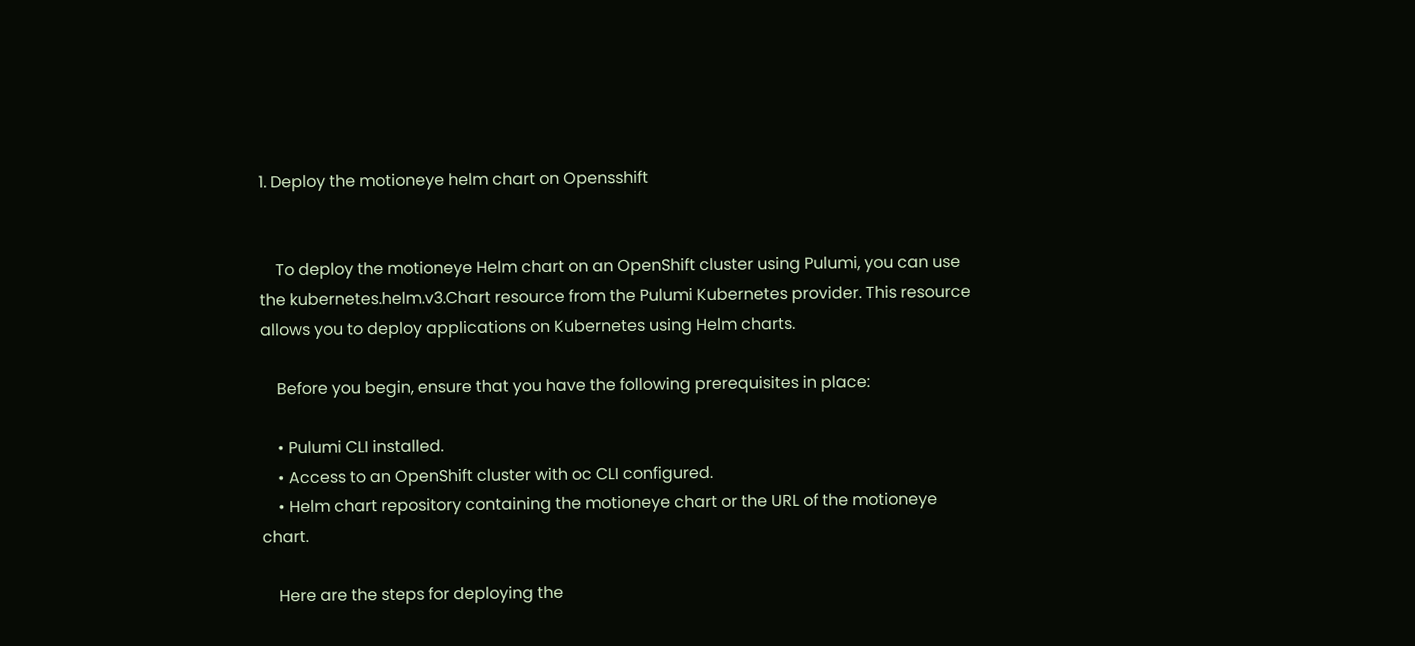1. Deploy the motioneye helm chart on Opensshift


    To deploy the motioneye Helm chart on an OpenShift cluster using Pulumi, you can use the kubernetes.helm.v3.Chart resource from the Pulumi Kubernetes provider. This resource allows you to deploy applications on Kubernetes using Helm charts.

    Before you begin, ensure that you have the following prerequisites in place:

    • Pulumi CLI installed.
    • Access to an OpenShift cluster with oc CLI configured.
    • Helm chart repository containing the motioneye chart or the URL of the motioneye chart.

    Here are the steps for deploying the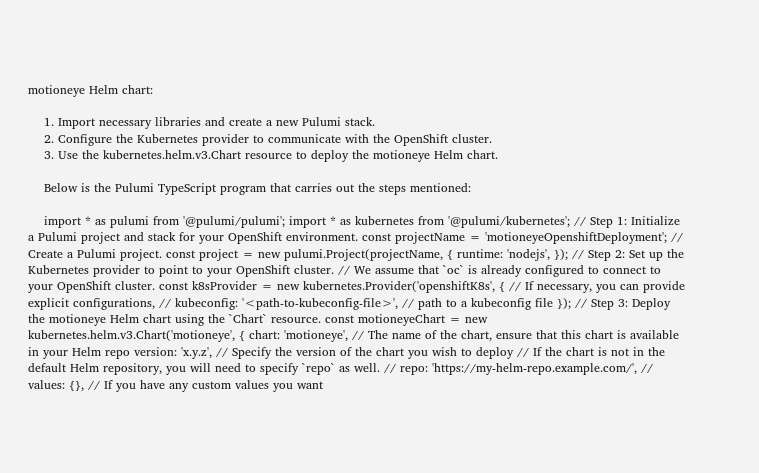motioneye Helm chart:

    1. Import necessary libraries and create a new Pulumi stack.
    2. Configure the Kubernetes provider to communicate with the OpenShift cluster.
    3. Use the kubernetes.helm.v3.Chart resource to deploy the motioneye Helm chart.

    Below is the Pulumi TypeScript program that carries out the steps mentioned:

    import * as pulumi from '@pulumi/pulumi'; import * as kubernetes from '@pulumi/kubernetes'; // Step 1: Initialize a Pulumi project and stack for your OpenShift environment. const projectName = 'motioneyeOpenshiftDeployment'; // Create a Pulumi project. const project = new pulumi.Project(projectName, { runtime: 'nodejs', }); // Step 2: Set up the Kubernetes provider to point to your OpenShift cluster. // We assume that `oc` is already configured to connect to your OpenShift cluster. const k8sProvider = new kubernetes.Provider('openshiftK8s', { // If necessary, you can provide explicit configurations, // kubeconfig: '<path-to-kubeconfig-file>', // path to a kubeconfig file }); // Step 3: Deploy the motioneye Helm chart using the `Chart` resource. const motioneyeChart = new kubernetes.helm.v3.Chart('motioneye', { chart: 'motioneye', // The name of the chart, ensure that this chart is available in your Helm repo version: 'x.y.z', // Specify the version of the chart you wish to deploy // If the chart is not in the default Helm repository, you will need to specify `repo` as well. // repo: 'https://my-helm-repo.example.com/', // values: {}, // If you have any custom values you want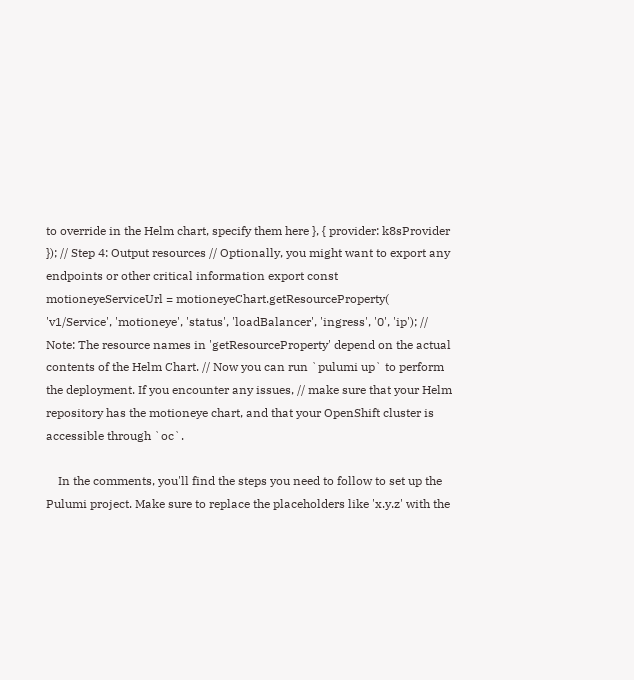to override in the Helm chart, specify them here }, { provider: k8sProvider }); // Step 4: Output resources // Optionally, you might want to export any endpoints or other critical information export const motioneyeServiceUrl = motioneyeChart.getResourceProperty( 'v1/Service', 'motioneye', 'status', 'loadBalancer', 'ingress', '0', 'ip'); // Note: The resource names in 'getResourceProperty' depend on the actual contents of the Helm Chart. // Now you can run `pulumi up` to perform the deployment. If you encounter any issues, // make sure that your Helm repository has the motioneye chart, and that your OpenShift cluster is accessible through `oc`.

    In the comments, you'll find the steps you need to follow to set up the Pulumi project. Make sure to replace the placeholders like 'x.y.z' with the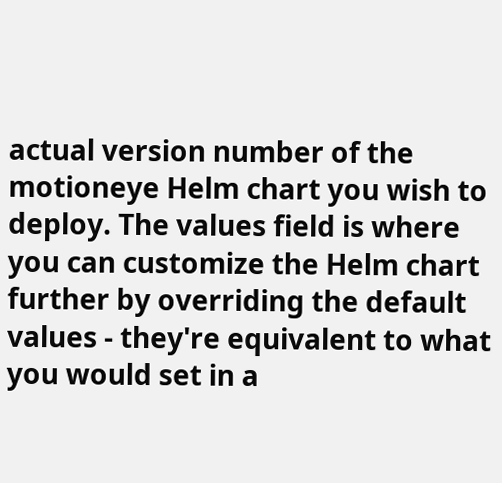actual version number of the motioneye Helm chart you wish to deploy. The values field is where you can customize the Helm chart further by overriding the default values - they're equivalent to what you would set in a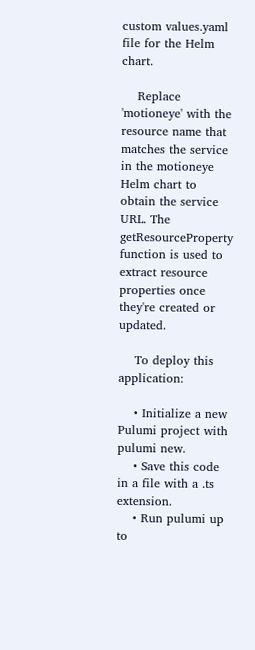custom values.yaml file for the Helm chart.

    Replace 'motioneye' with the resource name that matches the service in the motioneye Helm chart to obtain the service URL. The getResourceProperty function is used to extract resource properties once they're created or updated.

    To deploy this application:

    • Initialize a new Pulumi project with pulumi new.
    • Save this code in a file with a .ts extension.
    • Run pulumi up to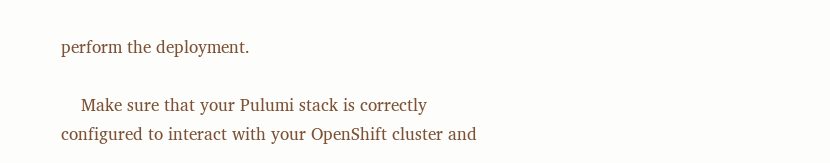perform the deployment.

    Make sure that your Pulumi stack is correctly configured to interact with your OpenShift cluster and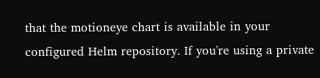that the motioneye chart is available in your configured Helm repository. If you're using a private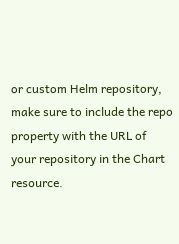or custom Helm repository, make sure to include the repo property with the URL of your repository in the Chart resource.